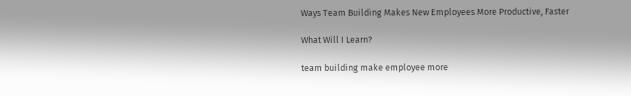Ways Team Building Makes New Employees More Productive, Faster

What Will I Learn?

team building make employee more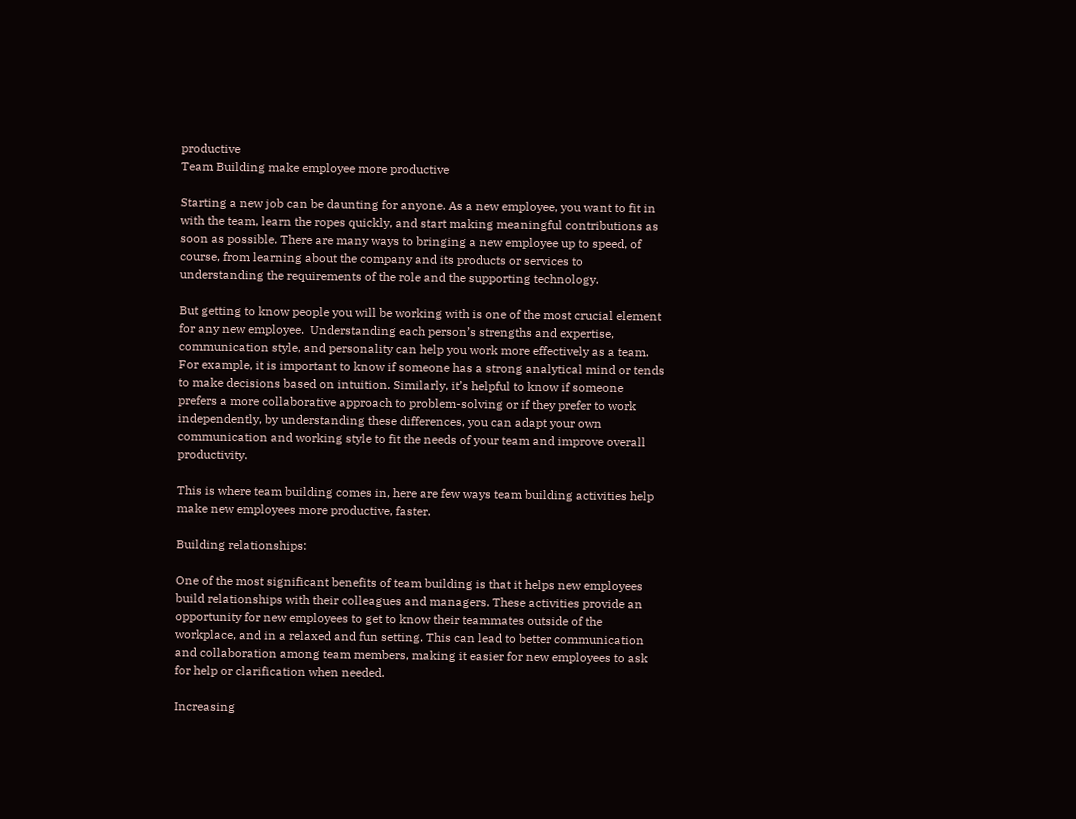productive
Team Building make employee more productive

Starting a new job can be daunting for anyone. As a new employee, you want to fit in with the team, learn the ropes quickly, and start making meaningful contributions as soon as possible. There are many ways to bringing a new employee up to speed, of course, from learning about the company and its products or services to understanding the requirements of the role and the supporting technology.

But getting to know people you will be working with is one of the most crucial element for any new employee.  Understanding each person’s strengths and expertise, communication style, and personality can help you work more effectively as a team. For example, it is important to know if someone has a strong analytical mind or tends to make decisions based on intuition. Similarly, it’s helpful to know if someone prefers a more collaborative approach to problem-solving or if they prefer to work independently, by understanding these differences, you can adapt your own communication and working style to fit the needs of your team and improve overall productivity.

This is where team building comes in, here are few ways team building activities help make new employees more productive, faster.

Building relationships:

One of the most significant benefits of team building is that it helps new employees build relationships with their colleagues and managers. These activities provide an opportunity for new employees to get to know their teammates outside of the workplace, and in a relaxed and fun setting. This can lead to better communication and collaboration among team members, making it easier for new employees to ask for help or clarification when needed.

Increasing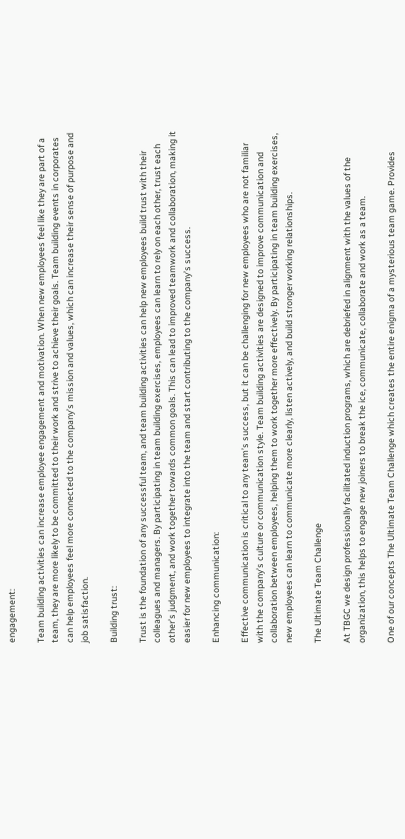engagement:

Team building activities can increase employee engagement and motivation. When new employees feel like they are part of a team, they are more likely to be committed to their work and strive to achieve their goals. Team building events in corporates can help employees feel more connected to the company’s mission and values, which can increase their sense of purpose and job satisfaction.

Building trust:

Trust is the foundation of any successful team, and team building activities can help new employees build trust with their colleagues and managers. By participating in team building exercises, employees can learn to rely on each other, trust each other’s judgment, and work together towards common goals. This can lead to improved teamwork and collaboration, making it easier for new employees to integrate into the team and start contributing to the company’s success.

Enhancing communication:

Effective communication is critical to any team’s success, but it can be challenging for new employees who are not familiar with the company’s culture or communication style. Team building activities are designed to improve communication and collaboration between employees, helping them to work together more effectively. By participating in team building exercises, new employees can learn to communicate more clearly, listen actively, and build stronger working relationships.

The Ultimate Team Challenge

At TBGC we design professionally facilitated induction programs, which are debriefed in alignment with the values of the organization, this helps to engage new joiners to break the ice, communicate, collaborate and work as a team.

One of our concepts The Ultimate Team Challenge which creates the entire enigma of a mysterious team game. Provides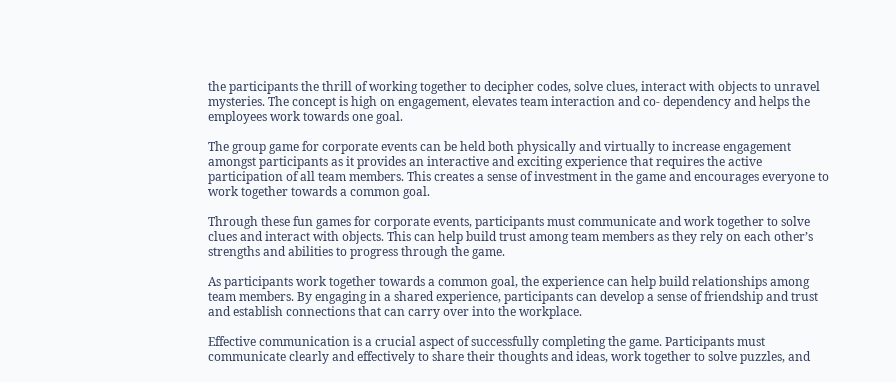the participants the thrill of working together to decipher codes, solve clues, interact with objects to unravel mysteries. The concept is high on engagement, elevates team interaction and co- dependency and helps the employees work towards one goal.

The group game for corporate events can be held both physically and virtually to increase engagement amongst participants as it provides an interactive and exciting experience that requires the active participation of all team members. This creates a sense of investment in the game and encourages everyone to work together towards a common goal.

Through these fun games for corporate events, participants must communicate and work together to solve clues and interact with objects. This can help build trust among team members as they rely on each other’s strengths and abilities to progress through the game.

As participants work together towards a common goal, the experience can help build relationships among team members. By engaging in a shared experience, participants can develop a sense of friendship and trust and establish connections that can carry over into the workplace.

Effective communication is a crucial aspect of successfully completing the game. Participants must communicate clearly and effectively to share their thoughts and ideas, work together to solve puzzles, and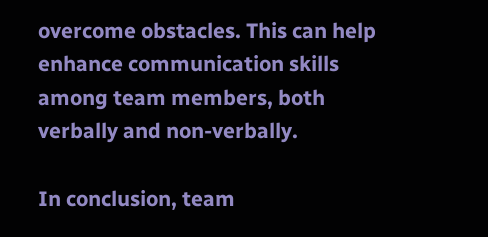overcome obstacles. This can help enhance communication skills among team members, both verbally and non-verbally.

In conclusion, team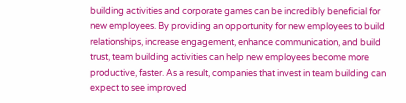building activities and corporate games can be incredibly beneficial for new employees. By providing an opportunity for new employees to build relationships, increase engagement, enhance communication, and build trust, team building activities can help new employees become more productive, faster. As a result, companies that invest in team building can expect to see improved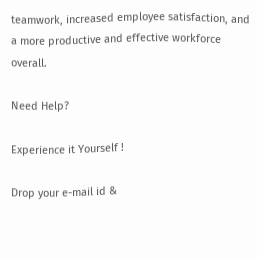teamwork, increased employee satisfaction, and a more productive and effective workforce overall.

Need Help?

Experience it Yourself !

Drop your e-mail id &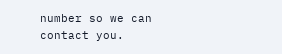number so we can contact you.